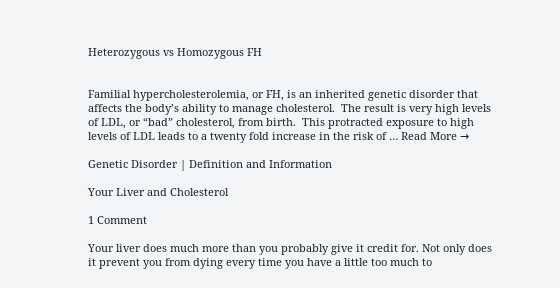Heterozygous vs Homozygous FH


Familial hypercholesterolemia, or FH, is an inherited genetic disorder that affects the body’s ability to manage cholesterol.  The result is very high levels of LDL, or “bad” cholesterol, from birth.  This protracted exposure to high levels of LDL leads to a twenty fold increase in the risk of … Read More →

Genetic Disorder | Definition and Information

Your Liver and Cholesterol

1 Comment

Your liver does much more than you probably give it credit for. Not only does it prevent you from dying every time you have a little too much to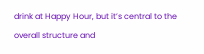drink at Happy Hour, but it’s central to the overall structure and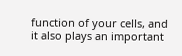function of your cells, and it also plays an important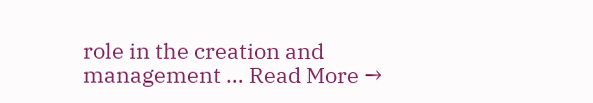role in the creation and management … Read More →